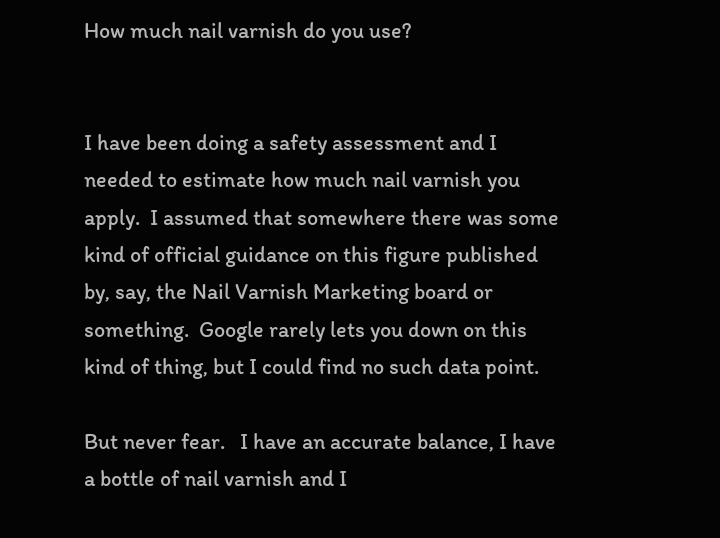How much nail varnish do you use?


I have been doing a safety assessment and I needed to estimate how much nail varnish you apply.  I assumed that somewhere there was some kind of official guidance on this figure published by, say, the Nail Varnish Marketing board or something.  Google rarely lets you down on this kind of thing, but I could find no such data point.

But never fear.   I have an accurate balance, I have a bottle of nail varnish and I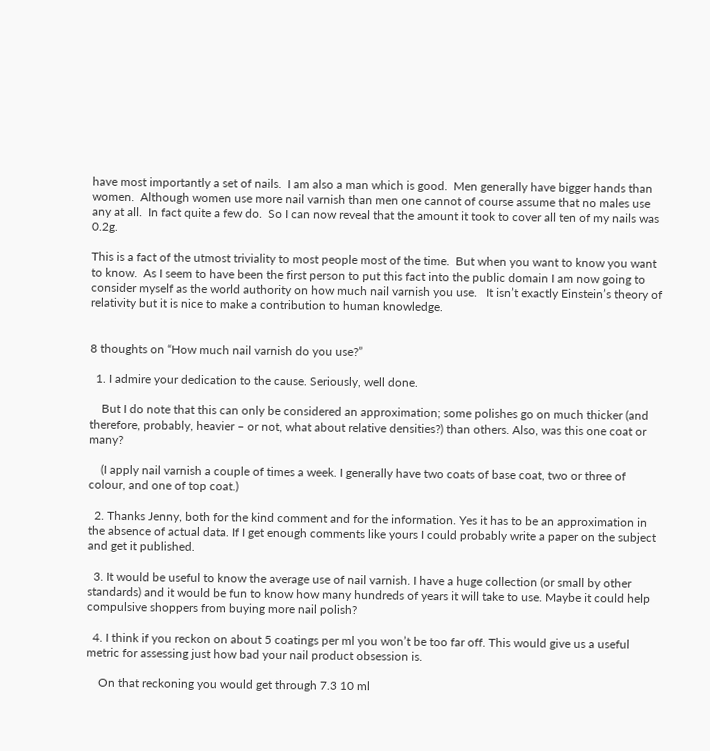have most importantly a set of nails.  I am also a man which is good.  Men generally have bigger hands than women.  Although women use more nail varnish than men one cannot of course assume that no males use any at all.  In fact quite a few do.  So I can now reveal that the amount it took to cover all ten of my nails was 0.2g.

This is a fact of the utmost triviality to most people most of the time.  But when you want to know you want to know.  As I seem to have been the first person to put this fact into the public domain I am now going to consider myself as the world authority on how much nail varnish you use.   It isn’t exactly Einstein’s theory of relativity but it is nice to make a contribution to human knowledge.


8 thoughts on “How much nail varnish do you use?”

  1. I admire your dedication to the cause. Seriously, well done.

    But I do note that this can only be considered an approximation; some polishes go on much thicker (and therefore, probably, heavier – or not, what about relative densities?) than others. Also, was this one coat or many?

    (I apply nail varnish a couple of times a week. I generally have two coats of base coat, two or three of colour, and one of top coat.)

  2. Thanks Jenny, both for the kind comment and for the information. Yes it has to be an approximation in the absence of actual data. If I get enough comments like yours I could probably write a paper on the subject and get it published.

  3. It would be useful to know the average use of nail varnish. I have a huge collection (or small by other standards) and it would be fun to know how many hundreds of years it will take to use. Maybe it could help compulsive shoppers from buying more nail polish?

  4. I think if you reckon on about 5 coatings per ml you won’t be too far off. This would give us a useful metric for assessing just how bad your nail product obsession is.

    On that reckoning you would get through 7.3 10 ml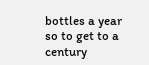bottles a year so to get to a century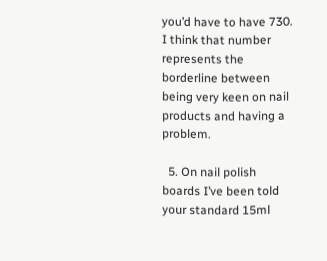you’d have to have 730. I think that number represents the borderline between being very keen on nail products and having a problem.

  5. On nail polish boards I’ve been told your standard 15ml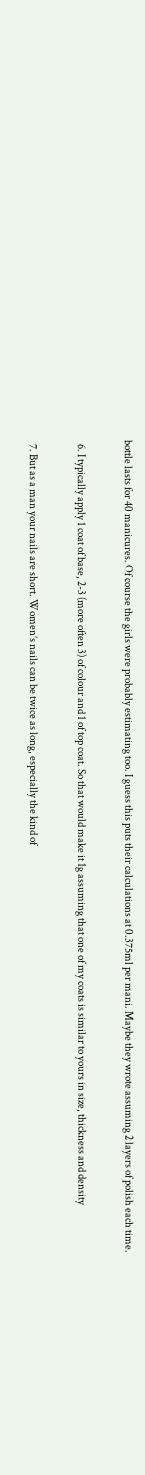bottle lasts for 40 manicures. Of course the girls were probably estimating too. I guess this puts their calculations at 0.375ml per mani. Maybe they wrote assuming 2 layers of polish each time.

  6. I typically apply 1 coat of base, 2-3 (more often 3) of colour and 1 of top coat. So that would make it 1g assuming that one of my coats is similar to yours in size, thickness and density

  7. But as a man your nails are short. Women’s nails can be twice as long, especially the kind of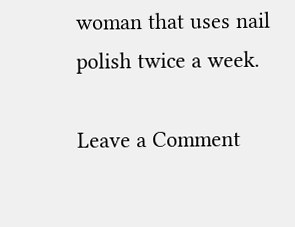woman that uses nail polish twice a week.

Leave a Comment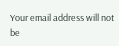Your email address will not be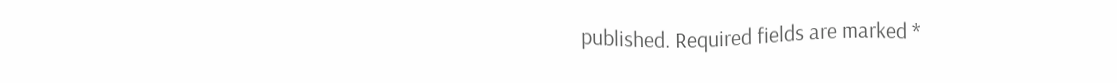published. Required fields are marked *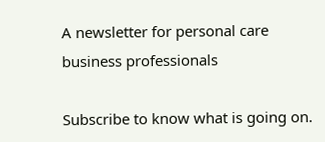A newsletter for personal care business professionals

Subscribe to know what is going on.